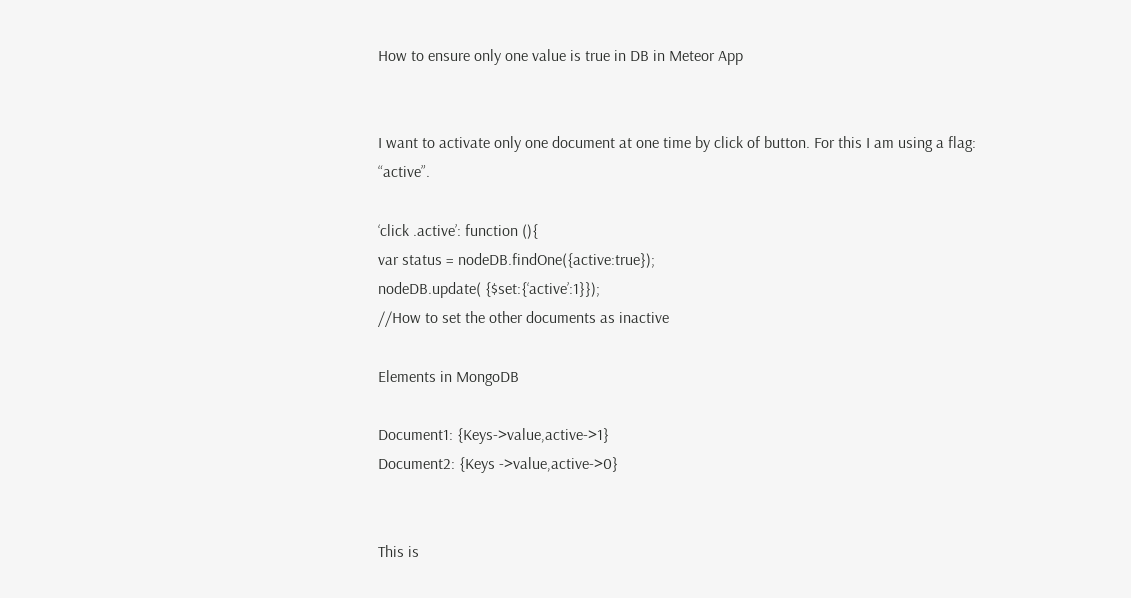How to ensure only one value is true in DB in Meteor App


I want to activate only one document at one time by click of button. For this I am using a flag: “active”.

‘click .active’: function (){
var status = nodeDB.findOne({active:true});
nodeDB.update( {$set:{‘active’:1}});
//How to set the other documents as inactive

Elements in MongoDB

Document1: {Keys->value,active->1}
Document2: {Keys ->value,active->0}


This is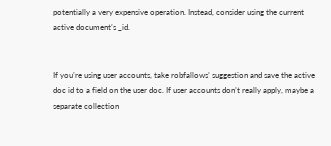potentially a very expensive operation. Instead, consider using the current active document’s _id.


If you’re using user accounts, take robfallows’ suggestion and save the active doc id to a field on the user doc. If user accounts don’t really apply, maybe a separate collection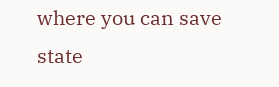where you can save state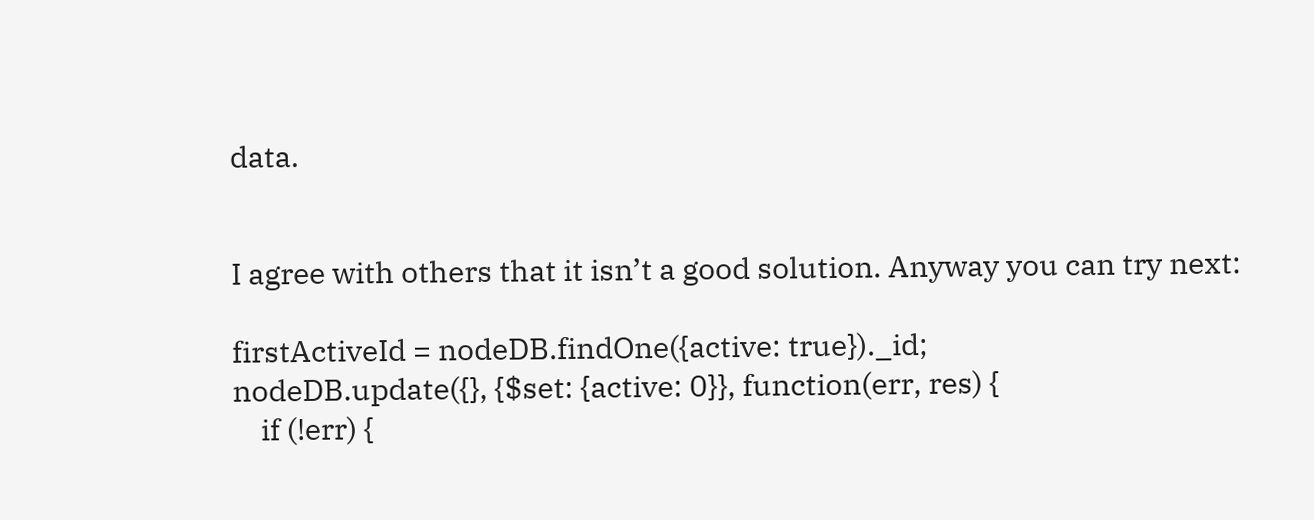data.


I agree with others that it isn’t a good solution. Anyway you can try next:

firstActiveId = nodeDB.findOne({active: true})._id;
nodeDB.update({}, {$set: {active: 0}}, function(err, res) {
    if (!err) {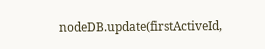nodeDB.update(firstActiveId,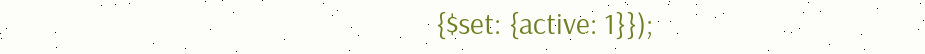{$set: {active: 1}});